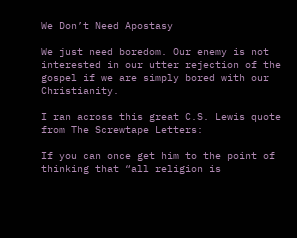We Don’t Need Apostasy

We just need boredom. Our enemy is not interested in our utter rejection of the gospel if we are simply bored with our Christianity.

I ran across this great C.S. Lewis quote from The Screwtape Letters:

If you can once get him to the point of thinking that “all religion is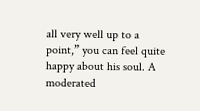all very well up to a point,” you can feel quite happy about his soul. A moderated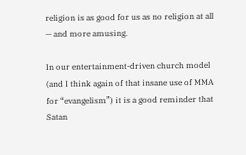religion is as good for us as no religion at all — and more amusing.

In our entertainment-driven church model (and I think again of that insane use of MMA for “evangelism”) it is a good reminder that Satan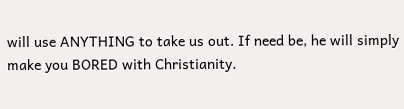will use ANYTHING to take us out. If need be, he will simply make you BORED with Christianity.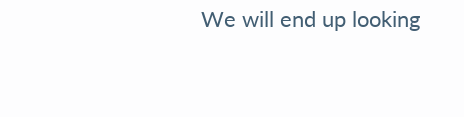We will end up looking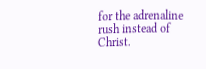for the adrenaline rush instead of Christ.